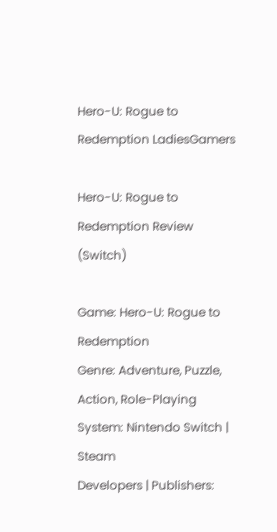Hero-U: Rogue to Redemption LadiesGamers

Hero-U: Rogue to Redemption Review (Switch)

Game: Hero-U: Rogue to Redemption
Genre: Adventure, Puzzle, Action, Role-Playing
System: Nintendo Switch | Steam
Developers | Publishers: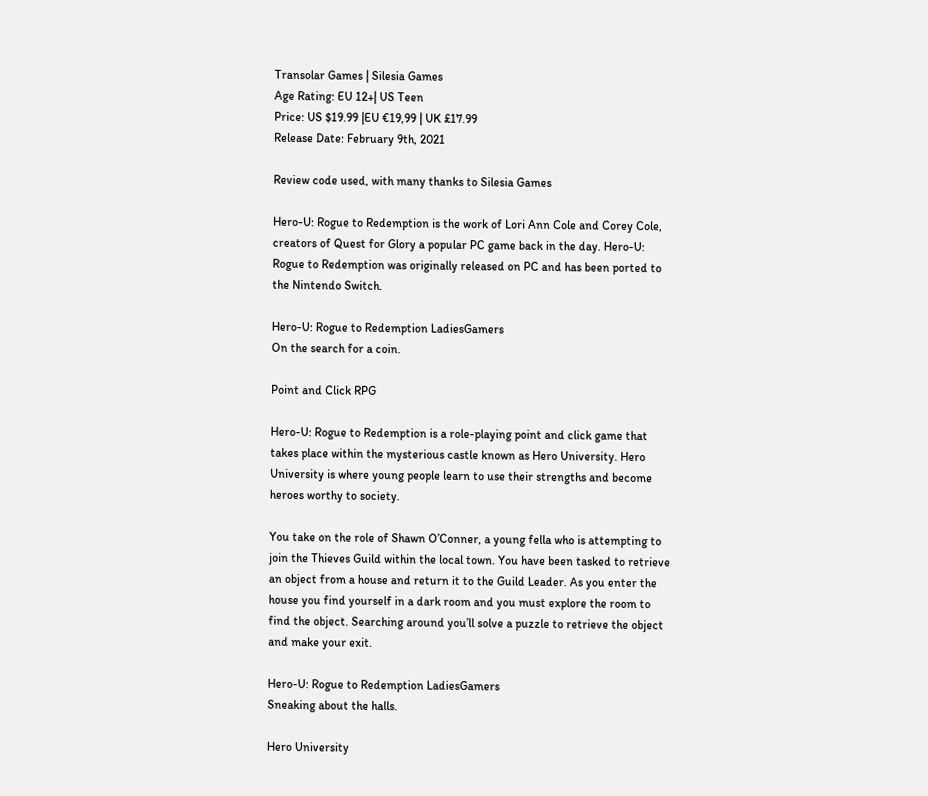Transolar Games | Silesia Games
Age Rating: EU 12+| US Teen
Price: US $19.99 |EU €19,99 | UK £17.99
Release Date: February 9th, 2021

Review code used, with many thanks to Silesia Games

Hero-U: Rogue to Redemption is the work of Lori Ann Cole and Corey Cole, creators of Quest for Glory a popular PC game back in the day. Hero-U: Rogue to Redemption was originally released on PC and has been ported to the Nintendo Switch.

Hero-U: Rogue to Redemption LadiesGamers
On the search for a coin.

Point and Click RPG

Hero-U: Rogue to Redemption is a role-playing point and click game that takes place within the mysterious castle known as Hero University. Hero University is where young people learn to use their strengths and become heroes worthy to society.

You take on the role of Shawn O’Conner, a young fella who is attempting to join the Thieves Guild within the local town. You have been tasked to retrieve an object from a house and return it to the Guild Leader. As you enter the house you find yourself in a dark room and you must explore the room to find the object. Searching around you’ll solve a puzzle to retrieve the object and make your exit.

Hero-U: Rogue to Redemption LadiesGamers
Sneaking about the halls.

Hero University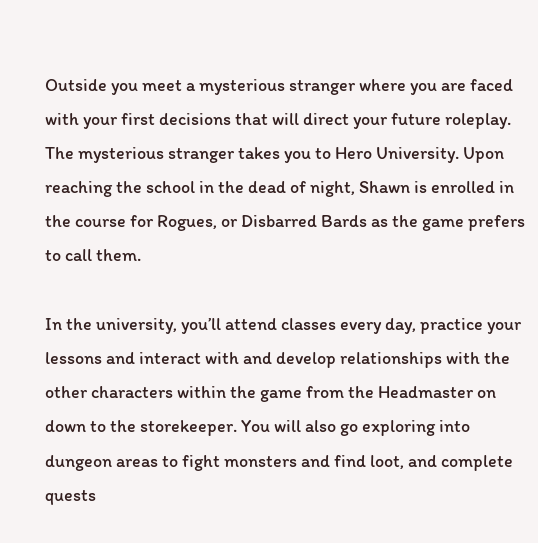Outside you meet a mysterious stranger where you are faced with your first decisions that will direct your future roleplay. The mysterious stranger takes you to Hero University. Upon reaching the school in the dead of night, Shawn is enrolled in the course for Rogues, or Disbarred Bards as the game prefers to call them.

In the university, you’ll attend classes every day, practice your lessons and interact with and develop relationships with the other characters within the game from the Headmaster on down to the storekeeper. You will also go exploring into dungeon areas to fight monsters and find loot, and complete quests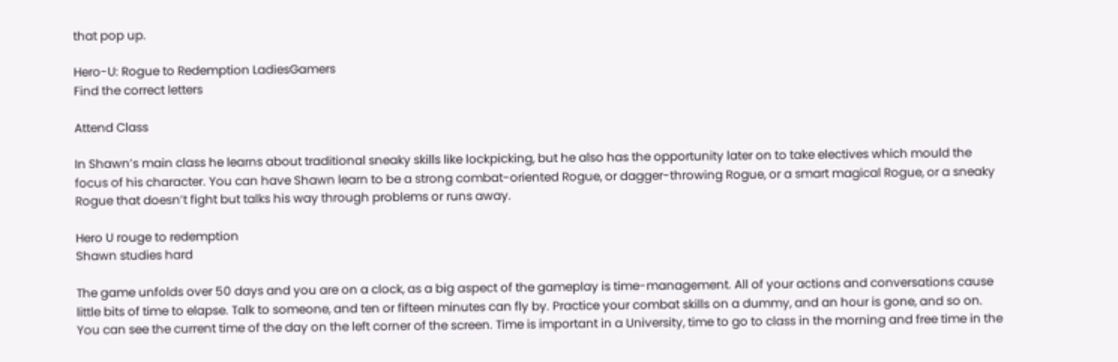that pop up.

Hero-U: Rogue to Redemption LadiesGamers
Find the correct letters

Attend Class

In Shawn’s main class he learns about traditional sneaky skills like lockpicking, but he also has the opportunity later on to take electives which mould the focus of his character. You can have Shawn learn to be a strong combat-oriented Rogue, or dagger-throwing Rogue, or a smart magical Rogue, or a sneaky Rogue that doesn’t fight but talks his way through problems or runs away.

Hero U rouge to redemption
Shawn studies hard

The game unfolds over 50 days and you are on a clock, as a big aspect of the gameplay is time-management. All of your actions and conversations cause little bits of time to elapse. Talk to someone, and ten or fifteen minutes can fly by. Practice your combat skills on a dummy, and an hour is gone, and so on. You can see the current time of the day on the left corner of the screen. Time is important in a University, time to go to class in the morning and free time in the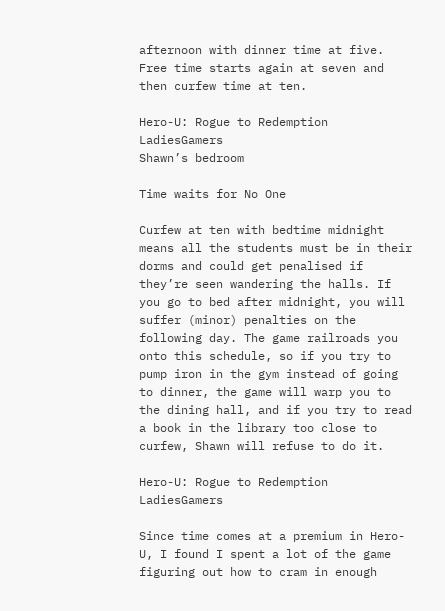afternoon with dinner time at five. Free time starts again at seven and then curfew time at ten.

Hero-U: Rogue to Redemption LadiesGamers
Shawn’s bedroom

Time waits for No One

Curfew at ten with bedtime midnight means all the students must be in their dorms and could get penalised if they’re seen wandering the halls. If you go to bed after midnight, you will suffer (minor) penalties on the following day. The game railroads you onto this schedule, so if you try to pump iron in the gym instead of going to dinner, the game will warp you to the dining hall, and if you try to read a book in the library too close to curfew, Shawn will refuse to do it.

Hero-U: Rogue to Redemption LadiesGamers

Since time comes at a premium in Hero-U, I found I spent a lot of the game figuring out how to cram in enough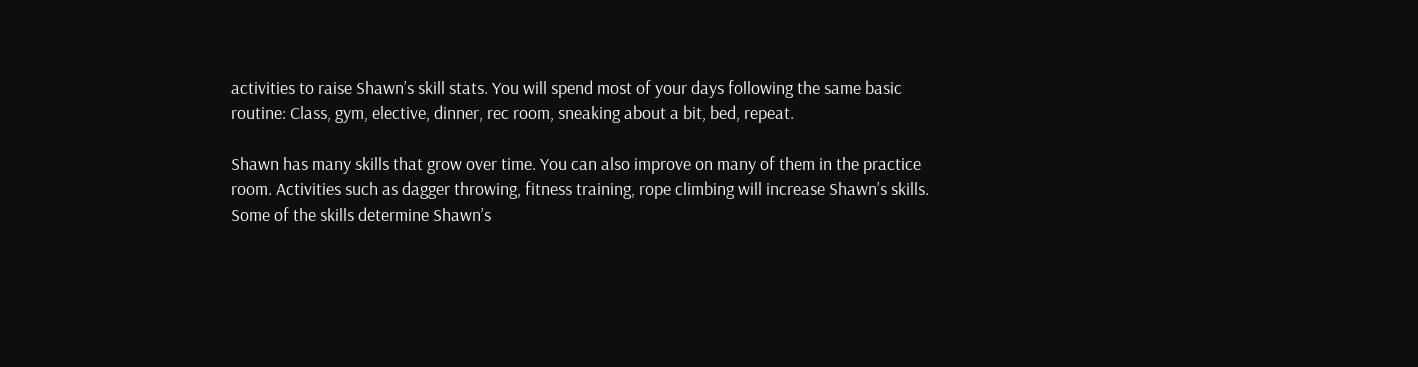activities to raise Shawn’s skill stats. You will spend most of your days following the same basic routine: Class, gym, elective, dinner, rec room, sneaking about a bit, bed, repeat.

Shawn has many skills that grow over time. You can also improve on many of them in the practice room. Activities such as dagger throwing, fitness training, rope climbing will increase Shawn’s skills. Some of the skills determine Shawn’s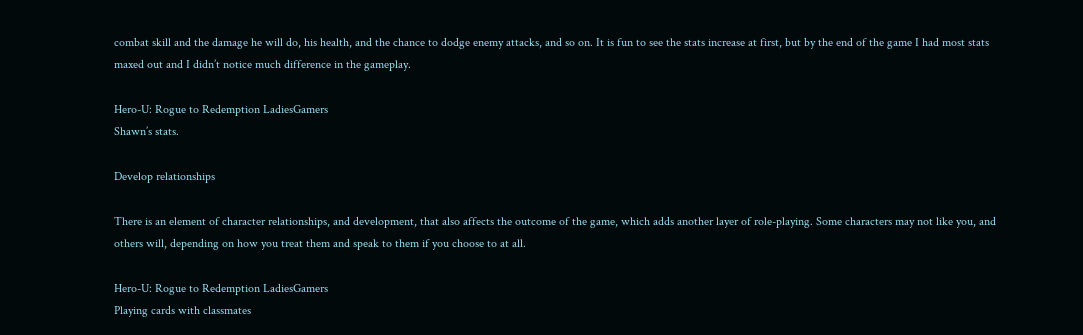combat skill and the damage he will do, his health, and the chance to dodge enemy attacks, and so on. It is fun to see the stats increase at first, but by the end of the game I had most stats maxed out and I didn’t notice much difference in the gameplay.

Hero-U: Rogue to Redemption LadiesGamers
Shawn’s stats.

Develop relationships

There is an element of character relationships, and development, that also affects the outcome of the game, which adds another layer of role-playing. Some characters may not like you, and others will, depending on how you treat them and speak to them if you choose to at all.

Hero-U: Rogue to Redemption LadiesGamers
Playing cards with classmates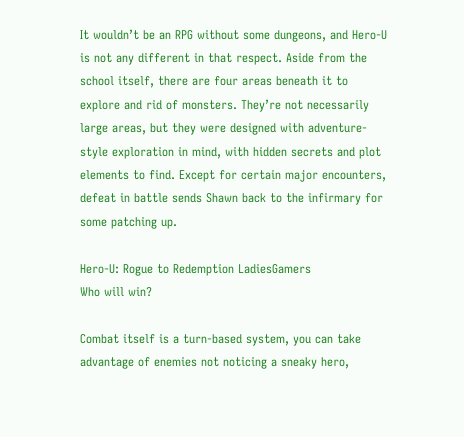It wouldn’t be an RPG without some dungeons, and Hero-U is not any different in that respect. Aside from the school itself, there are four areas beneath it to explore and rid of monsters. They’re not necessarily large areas, but they were designed with adventure-style exploration in mind, with hidden secrets and plot elements to find. Except for certain major encounters, defeat in battle sends Shawn back to the infirmary for some patching up.

Hero-U: Rogue to Redemption LadiesGamers
Who will win?

Combat itself is a turn-based system, you can take advantage of enemies not noticing a sneaky hero,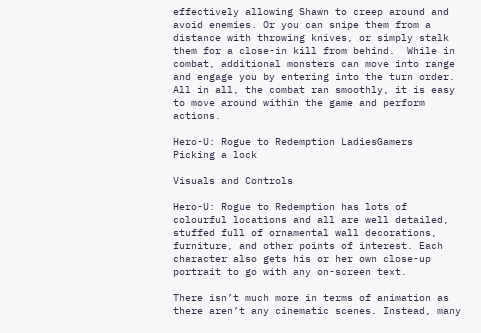effectively allowing Shawn to creep around and avoid enemies. Or you can snipe them from a distance with throwing knives, or simply stalk them for a close-in kill from behind.  While in combat, additional monsters can move into range and engage you by entering into the turn order. All in all, the combat ran smoothly, it is easy to move around within the game and perform actions.

Hero-U: Rogue to Redemption LadiesGamers
Picking a lock

Visuals and Controls

Hero-U: Rogue to Redemption has lots of colourful locations and all are well detailed, stuffed full of ornamental wall decorations, furniture, and other points of interest. Each character also gets his or her own close-up portrait to go with any on-screen text.

There isn’t much more in terms of animation as there aren’t any cinematic scenes. Instead, many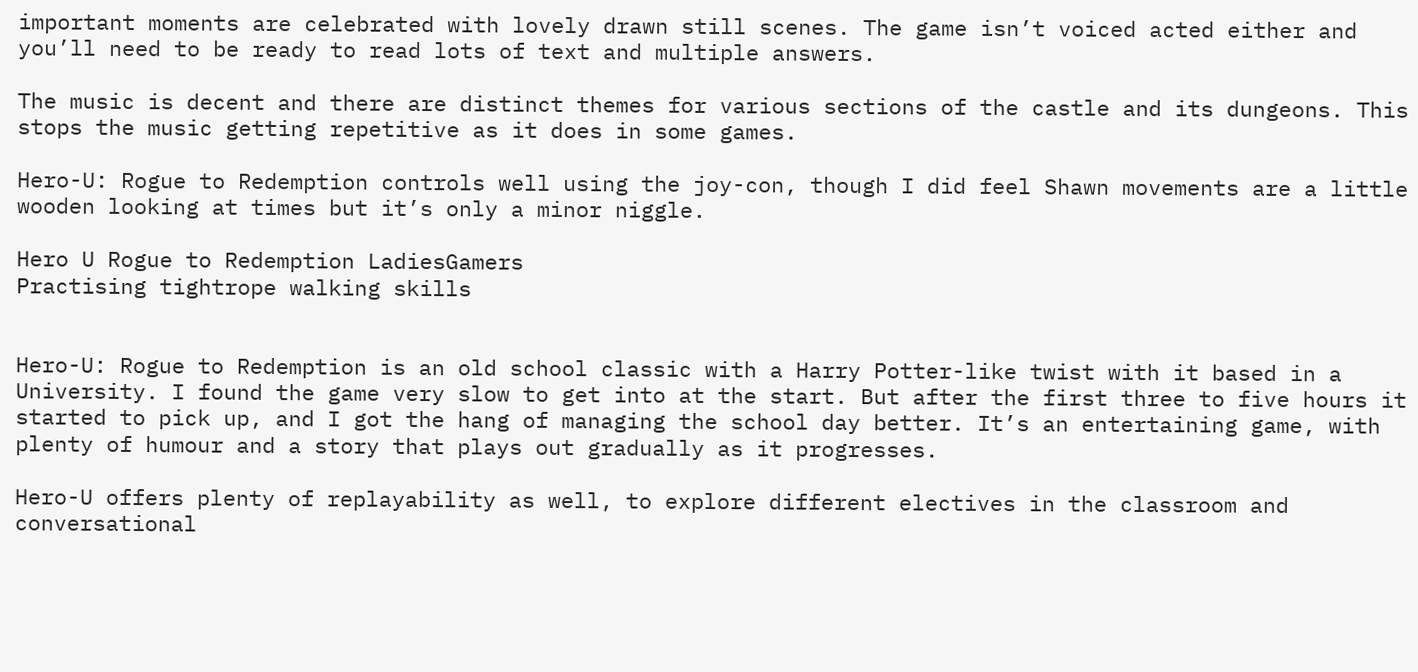important moments are celebrated with lovely drawn still scenes. The game isn’t voiced acted either and you’ll need to be ready to read lots of text and multiple answers.

The music is decent and there are distinct themes for various sections of the castle and its dungeons. This stops the music getting repetitive as it does in some games.

Hero-U: Rogue to Redemption controls well using the joy-con, though I did feel Shawn movements are a little wooden looking at times but it’s only a minor niggle.

Hero U Rogue to Redemption LadiesGamers
Practising tightrope walking skills


Hero-U: Rogue to Redemption is an old school classic with a Harry Potter-like twist with it based in a University. I found the game very slow to get into at the start. But after the first three to five hours it started to pick up, and I got the hang of managing the school day better. It’s an entertaining game, with plenty of humour and a story that plays out gradually as it progresses.

Hero-U offers plenty of replayability as well, to explore different electives in the classroom and conversational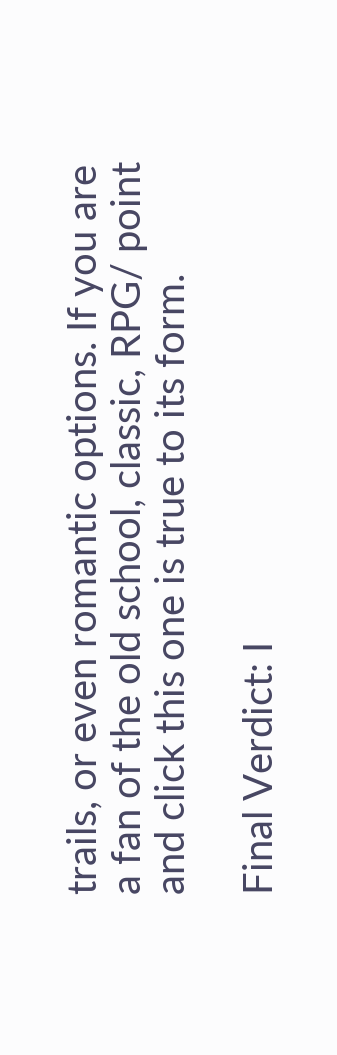trails, or even romantic options. If you are a fan of the old school, classic, RPG/ point and click this one is true to its form.

Final Verdict: I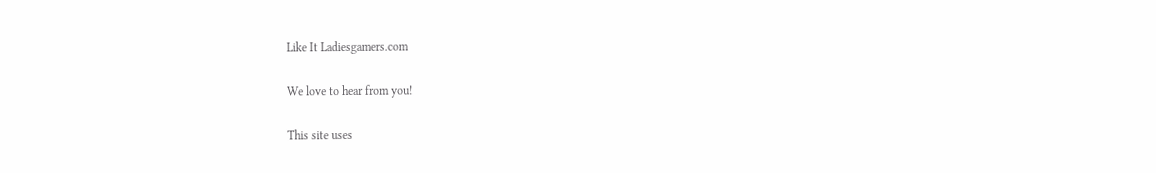Like It Ladiesgamers.com

We love to hear from you!

This site uses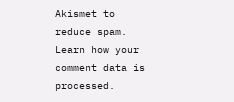Akismet to reduce spam. Learn how your comment data is processed.